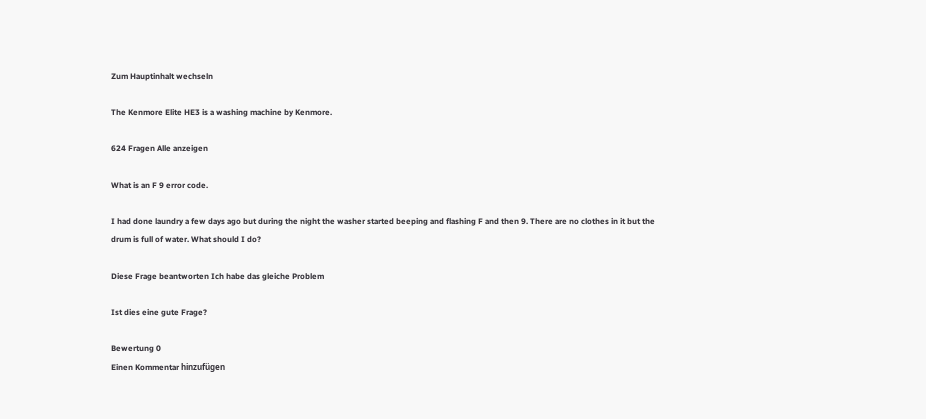Zum Hauptinhalt wechseln

The Kenmore Elite HE3 is a washing machine by Kenmore.

624 Fragen Alle anzeigen

What is an F 9 error code.

I had done laundry a few days ago but during the night the washer started beeping and flashing F and then 9. There are no clothes in it but the drum is full of water. What should I do?

Diese Frage beantworten Ich habe das gleiche Problem

Ist dies eine gute Frage?

Bewertung 0
Einen Kommentar hinzufügen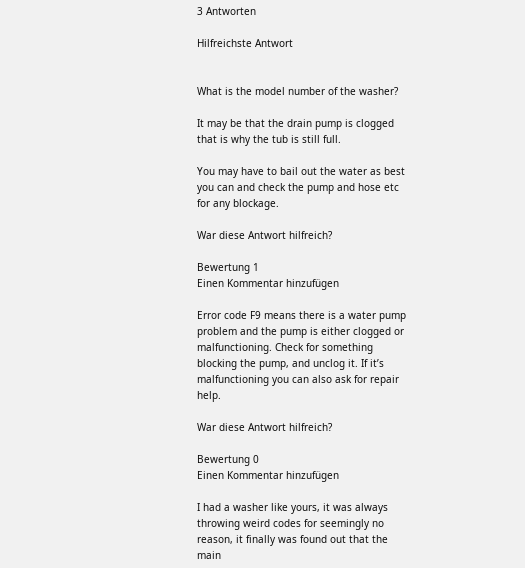3 Antworten

Hilfreichste Antwort


What is the model number of the washer?

It may be that the drain pump is clogged that is why the tub is still full.

You may have to bail out the water as best you can and check the pump and hose etc for any blockage.

War diese Antwort hilfreich?

Bewertung 1
Einen Kommentar hinzufügen

Error code F9 means there is a water pump problem and the pump is either clogged or malfunctioning. Check for something blocking the pump, and unclog it. If it’s malfunctioning you can also ask for repair help.

War diese Antwort hilfreich?

Bewertung 0
Einen Kommentar hinzufügen

I had a washer like yours, it was always throwing weird codes for seemingly no reason, it finally was found out that the main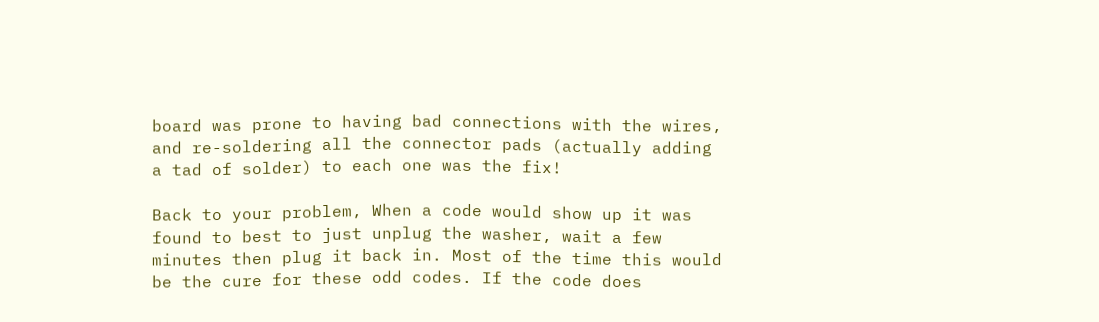board was prone to having bad connections with the wires, and re-soldering all the connector pads (actually adding a tad of solder) to each one was the fix!

Back to your problem, When a code would show up it was found to best to just unplug the washer, wait a few minutes then plug it back in. Most of the time this would be the cure for these odd codes. If the code does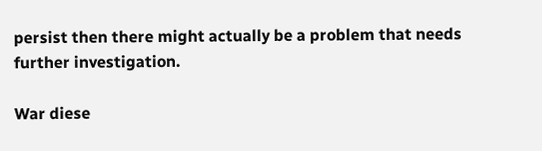persist then there might actually be a problem that needs further investigation.

War diese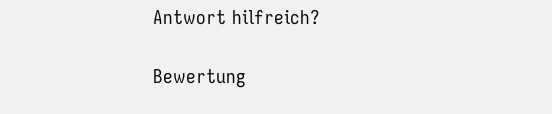Antwort hilfreich?

Bewertung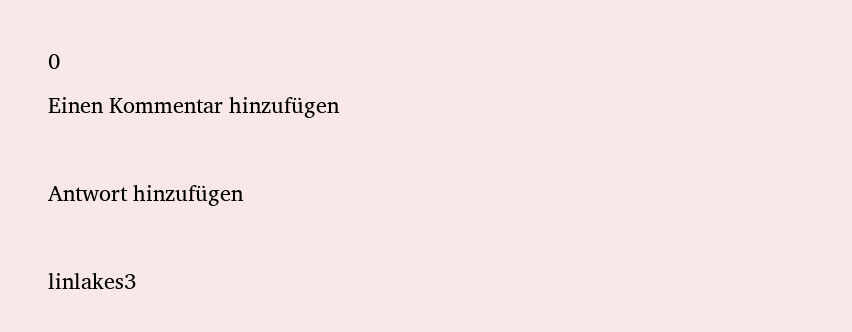0
Einen Kommentar hinzufügen

Antwort hinzufügen

linlakes3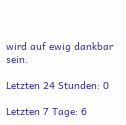wird auf ewig dankbar sein.

Letzten 24 Stunden: 0

Letzten 7 Tage: 6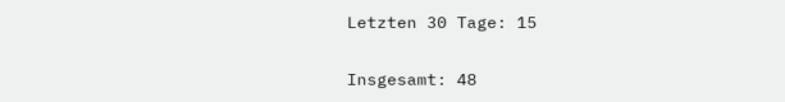Letzten 30 Tage: 15

Insgesamt: 48